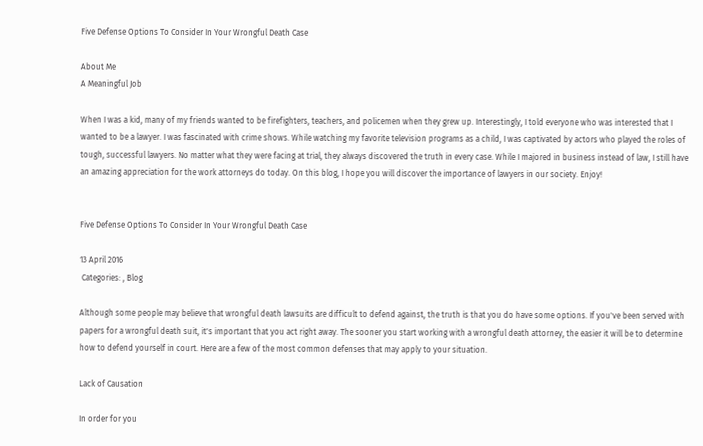Five Defense Options To Consider In Your Wrongful Death Case

About Me
A Meaningful Job

When I was a kid, many of my friends wanted to be firefighters, teachers, and policemen when they grew up. Interestingly, I told everyone who was interested that I wanted to be a lawyer. I was fascinated with crime shows. While watching my favorite television programs as a child, I was captivated by actors who played the roles of tough, successful lawyers. No matter what they were facing at trial, they always discovered the truth in every case. While I majored in business instead of law, I still have an amazing appreciation for the work attorneys do today. On this blog, I hope you will discover the importance of lawyers in our society. Enjoy!


Five Defense Options To Consider In Your Wrongful Death Case

13 April 2016
 Categories: , Blog

Although some people may believe that wrongful death lawsuits are difficult to defend against, the truth is that you do have some options. If you've been served with papers for a wrongful death suit, it's important that you act right away. The sooner you start working with a wrongful death attorney, the easier it will be to determine how to defend yourself in court. Here are a few of the most common defenses that may apply to your situation.

Lack of Causation

In order for you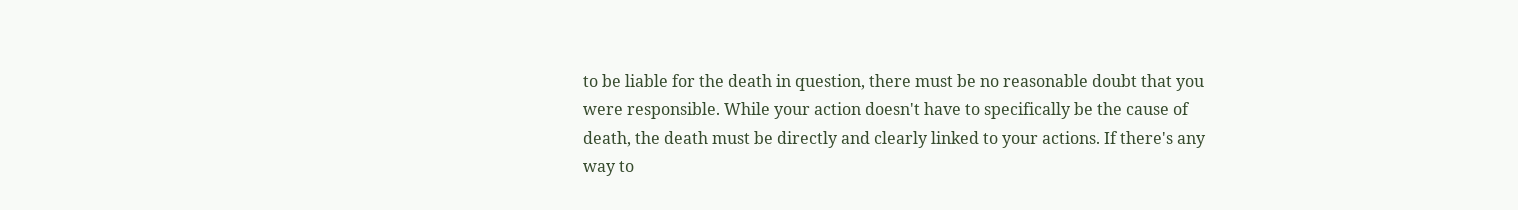to be liable for the death in question, there must be no reasonable doubt that you were responsible. While your action doesn't have to specifically be the cause of death, the death must be directly and clearly linked to your actions. If there's any way to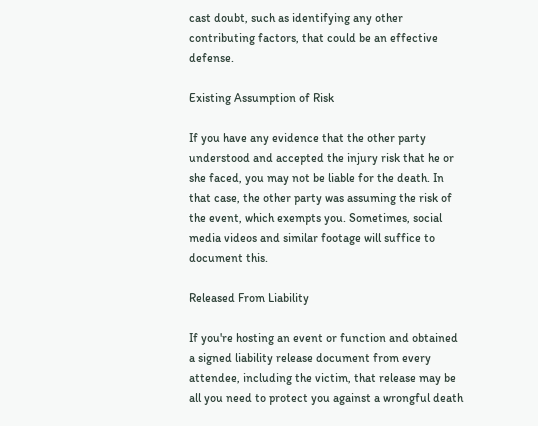cast doubt, such as identifying any other contributing factors, that could be an effective defense.

Existing Assumption of Risk

If you have any evidence that the other party understood and accepted the injury risk that he or she faced, you may not be liable for the death. In that case, the other party was assuming the risk of the event, which exempts you. Sometimes, social media videos and similar footage will suffice to document this.

Released From Liability

If you're hosting an event or function and obtained a signed liability release document from every attendee, including the victim, that release may be all you need to protect you against a wrongful death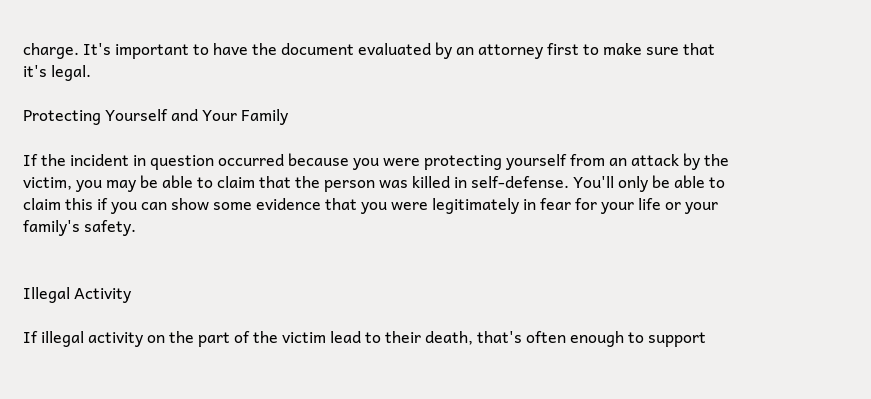charge. It's important to have the document evaluated by an attorney first to make sure that it's legal.

Protecting Yourself and Your Family

If the incident in question occurred because you were protecting yourself from an attack by the victim, you may be able to claim that the person was killed in self-defense. You'll only be able to claim this if you can show some evidence that you were legitimately in fear for your life or your family's safety.


Illegal Activity

If illegal activity on the part of the victim lead to their death, that's often enough to support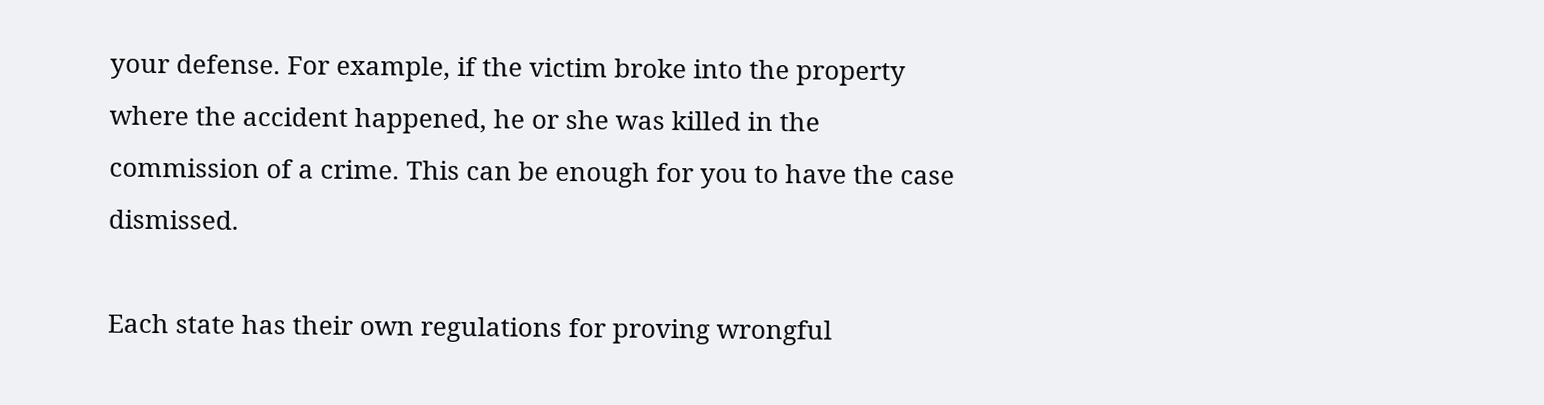your defense. For example, if the victim broke into the property where the accident happened, he or she was killed in the commission of a crime. This can be enough for you to have the case dismissed.

Each state has their own regulations for proving wrongful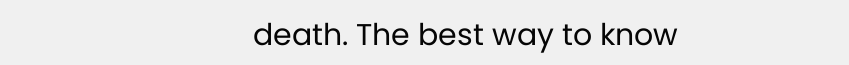death. The best way to know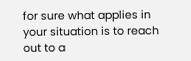for sure what applies in your situation is to reach out to a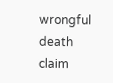wrongful death claim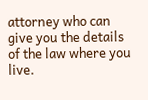attorney who can give you the details of the law where you live.